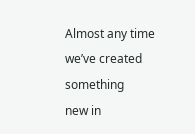Almost any time we’ve created something
new in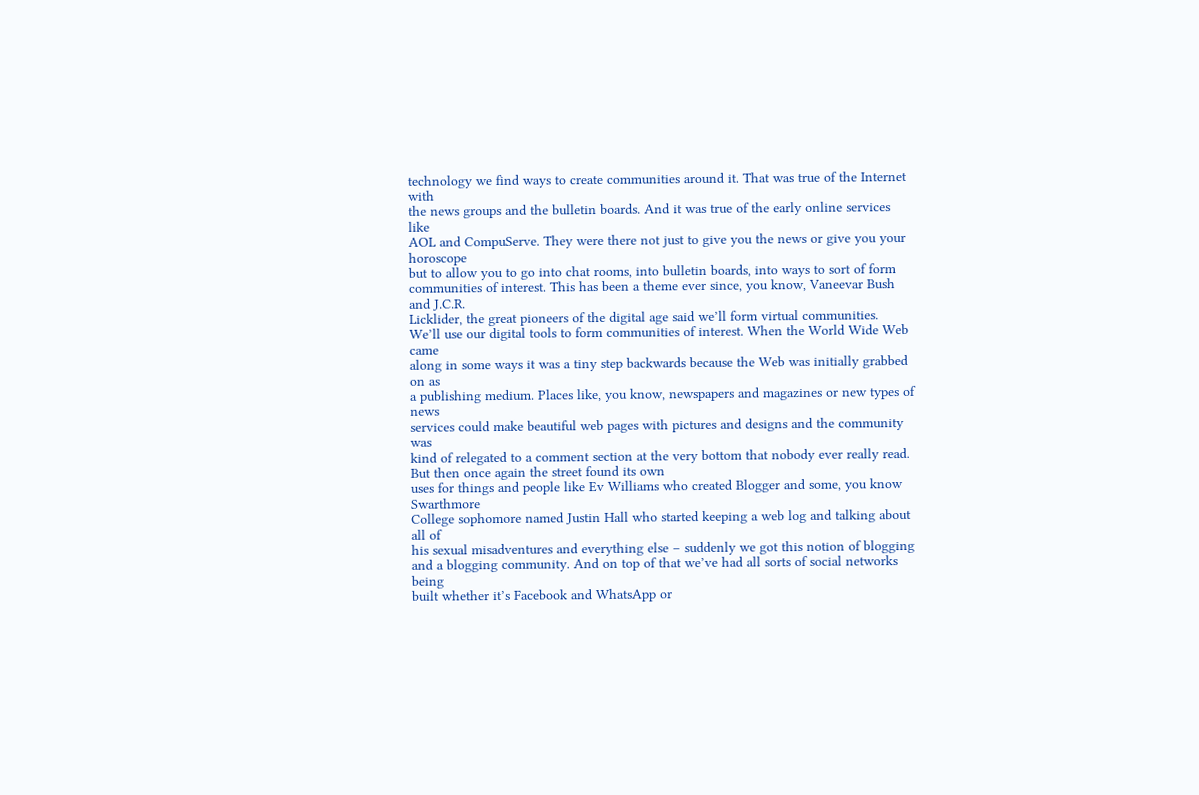technology we find ways to create communities around it. That was true of the Internet with
the news groups and the bulletin boards. And it was true of the early online services like
AOL and CompuServe. They were there not just to give you the news or give you your horoscope
but to allow you to go into chat rooms, into bulletin boards, into ways to sort of form
communities of interest. This has been a theme ever since, you know, Vaneevar Bush and J.C.R.
Licklider, the great pioneers of the digital age said we’ll form virtual communities.
We’ll use our digital tools to form communities of interest. When the World Wide Web came
along in some ways it was a tiny step backwards because the Web was initially grabbed on as
a publishing medium. Places like, you know, newspapers and magazines or new types of news
services could make beautiful web pages with pictures and designs and the community was
kind of relegated to a comment section at the very bottom that nobody ever really read. But then once again the street found its own
uses for things and people like Ev Williams who created Blogger and some, you know Swarthmore
College sophomore named Justin Hall who started keeping a web log and talking about all of
his sexual misadventures and everything else – suddenly we got this notion of blogging
and a blogging community. And on top of that we’ve had all sorts of social networks being
built whether it’s Facebook and WhatsApp or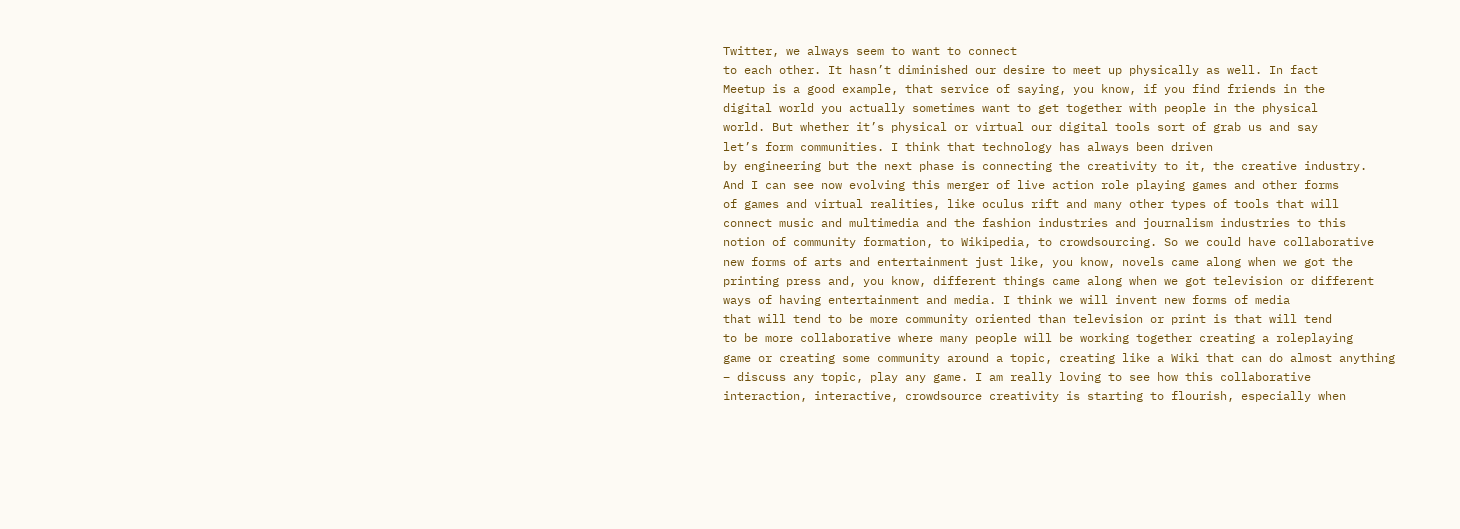Twitter, we always seem to want to connect
to each other. It hasn’t diminished our desire to meet up physically as well. In fact
Meetup is a good example, that service of saying, you know, if you find friends in the
digital world you actually sometimes want to get together with people in the physical
world. But whether it’s physical or virtual our digital tools sort of grab us and say
let’s form communities. I think that technology has always been driven
by engineering but the next phase is connecting the creativity to it, the creative industry.
And I can see now evolving this merger of live action role playing games and other forms
of games and virtual realities, like oculus rift and many other types of tools that will
connect music and multimedia and the fashion industries and journalism industries to this
notion of community formation, to Wikipedia, to crowdsourcing. So we could have collaborative
new forms of arts and entertainment just like, you know, novels came along when we got the
printing press and, you know, different things came along when we got television or different
ways of having entertainment and media. I think we will invent new forms of media
that will tend to be more community oriented than television or print is that will tend
to be more collaborative where many people will be working together creating a roleplaying
game or creating some community around a topic, creating like a Wiki that can do almost anything
– discuss any topic, play any game. I am really loving to see how this collaborative
interaction, interactive, crowdsource creativity is starting to flourish, especially when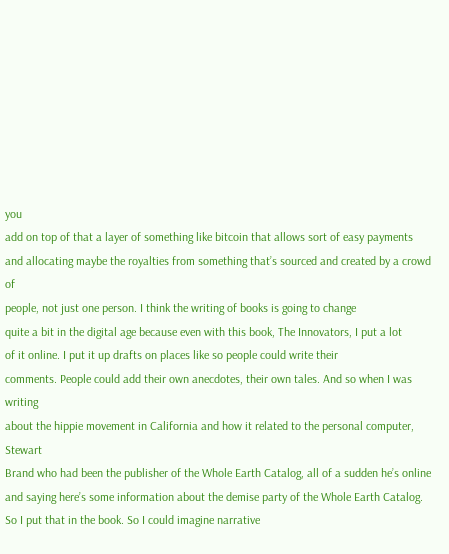you
add on top of that a layer of something like bitcoin that allows sort of easy payments
and allocating maybe the royalties from something that’s sourced and created by a crowd of
people, not just one person. I think the writing of books is going to change
quite a bit in the digital age because even with this book, The Innovators, I put a lot
of it online. I put it up drafts on places like so people could write their
comments. People could add their own anecdotes, their own tales. And so when I was writing
about the hippie movement in California and how it related to the personal computer, Stewart
Brand who had been the publisher of the Whole Earth Catalog, all of a sudden he’s online
and saying here’s some information about the demise party of the Whole Earth Catalog.
So I put that in the book. So I could imagine narrative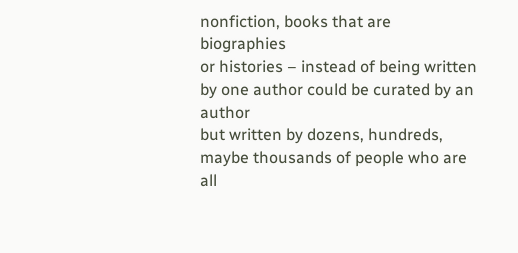nonfiction, books that are biographies
or histories – instead of being written by one author could be curated by an author
but written by dozens, hundreds, maybe thousands of people who are all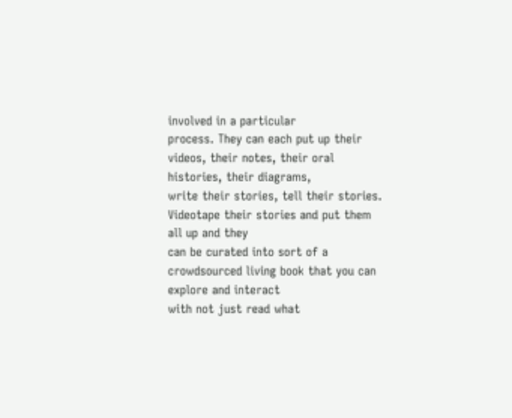involved in a particular
process. They can each put up their videos, their notes, their oral histories, their diagrams,
write their stories, tell their stories. Videotape their stories and put them all up and they
can be curated into sort of a crowdsourced living book that you can explore and interact
with not just read what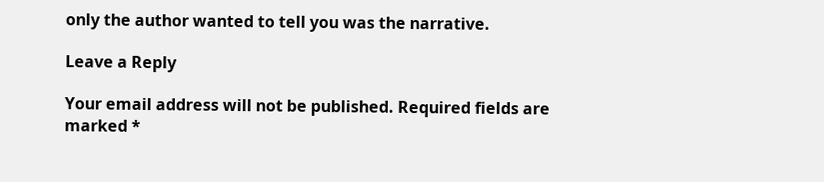only the author wanted to tell you was the narrative.

Leave a Reply

Your email address will not be published. Required fields are marked *